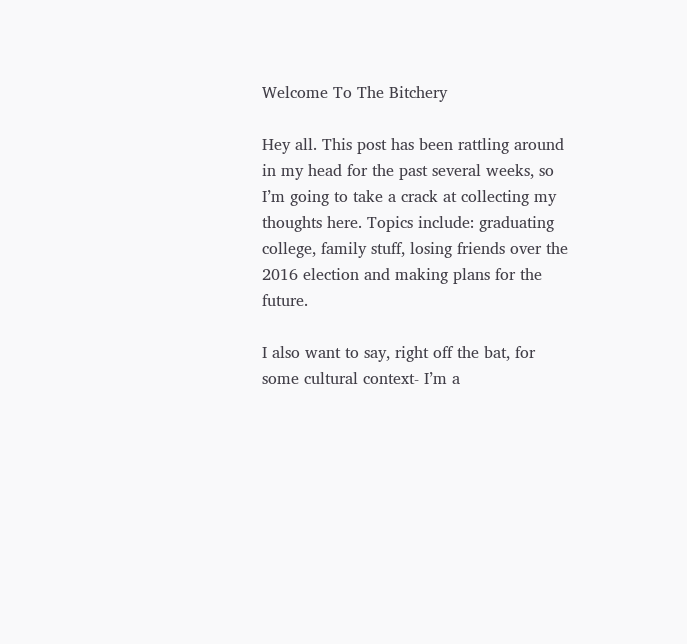Welcome To The Bitchery

Hey all. This post has been rattling around in my head for the past several weeks, so I’m going to take a crack at collecting my thoughts here. Topics include: graduating college, family stuff, losing friends over the 2016 election and making plans for the future.

I also want to say, right off the bat, for some cultural context- I’m a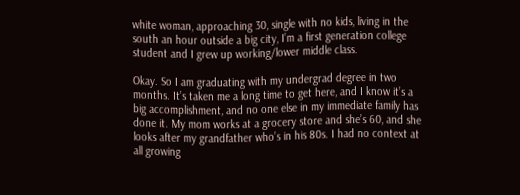white woman, approaching 30, single with no kids, living in the south an hour outside a big city, I’m a first generation college student and I grew up working/lower middle class.

Okay. So I am graduating with my undergrad degree in two months. It’s taken me a long time to get here, and I know it’s a big accomplishment, and no one else in my immediate family has done it. My mom works at a grocery store and she’s 60, and she looks after my grandfather who’s in his 80s. I had no context at all growing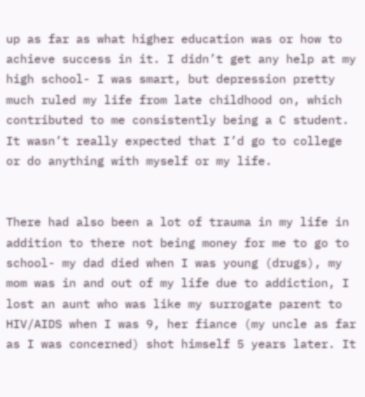up as far as what higher education was or how to achieve success in it. I didn’t get any help at my high school- I was smart, but depression pretty much ruled my life from late childhood on, which contributed to me consistently being a C student. It wasn’t really expected that I’d go to college or do anything with myself or my life.


There had also been a lot of trauma in my life in addition to there not being money for me to go to school- my dad died when I was young (drugs), my mom was in and out of my life due to addiction, I lost an aunt who was like my surrogate parent to HIV/AIDS when I was 9, her fiance (my uncle as far as I was concerned) shot himself 5 years later. It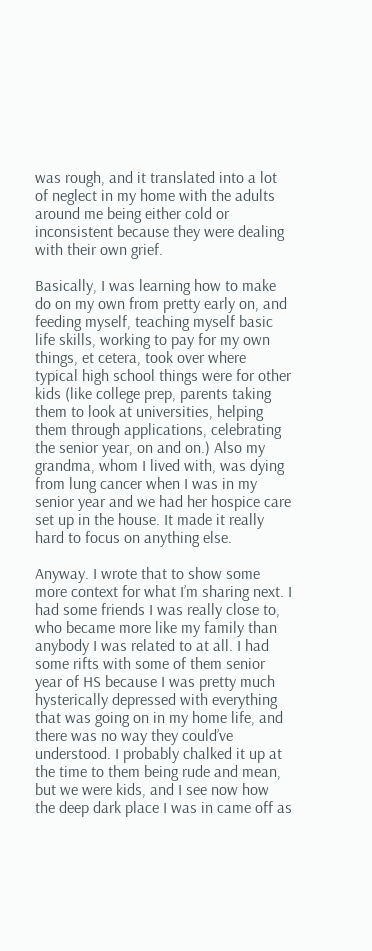was rough, and it translated into a lot of neglect in my home with the adults around me being either cold or inconsistent because they were dealing with their own grief.

Basically, I was learning how to make do on my own from pretty early on, and feeding myself, teaching myself basic life skills, working to pay for my own things, et cetera, took over where typical high school things were for other kids (like college prep, parents taking them to look at universities, helping them through applications, celebrating the senior year, on and on.) Also my grandma, whom I lived with, was dying from lung cancer when I was in my senior year and we had her hospice care set up in the house. It made it really hard to focus on anything else.

Anyway. I wrote that to show some more context for what I’m sharing next. I had some friends I was really close to, who became more like my family than anybody I was related to at all. I had some rifts with some of them senior year of HS because I was pretty much hysterically depressed with everything that was going on in my home life, and there was no way they could’ve understood. I probably chalked it up at the time to them being rude and mean, but we were kids, and I see now how the deep dark place I was in came off as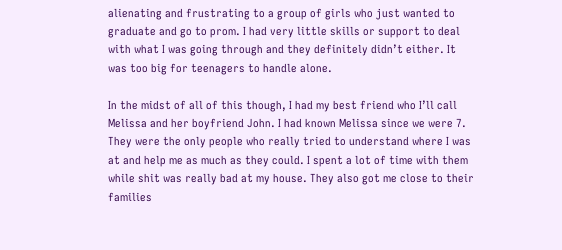alienating and frustrating to a group of girls who just wanted to graduate and go to prom. I had very little skills or support to deal with what I was going through and they definitely didn’t either. It was too big for teenagers to handle alone.

In the midst of all of this though, I had my best friend who I’ll call Melissa and her boyfriend John. I had known Melissa since we were 7. They were the only people who really tried to understand where I was at and help me as much as they could. I spent a lot of time with them while shit was really bad at my house. They also got me close to their families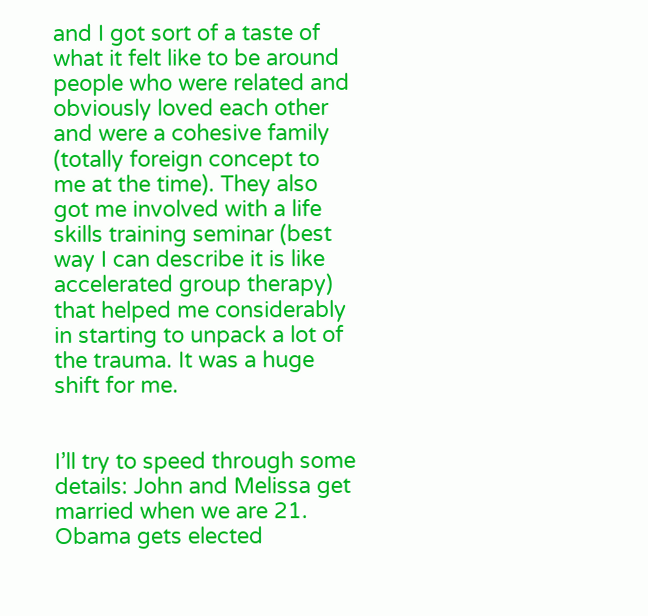and I got sort of a taste of what it felt like to be around people who were related and obviously loved each other and were a cohesive family (totally foreign concept to me at the time). They also got me involved with a life skills training seminar (best way I can describe it is like accelerated group therapy) that helped me considerably in starting to unpack a lot of the trauma. It was a huge shift for me.


I’ll try to speed through some details: John and Melissa get married when we are 21. Obama gets elected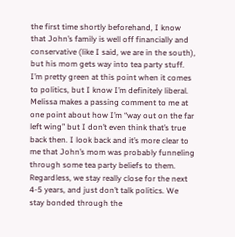the first time shortly beforehand, I know that John’s family is well off financially and conservative (like I said, we are in the south), but his mom gets way into tea party stuff. I’m pretty green at this point when it comes to politics, but I know I’m definitely liberal. Melissa makes a passing comment to me at one point about how I’m “way out on the far left wing” but I don’t even think that’s true back then. I look back and it’s more clear to me that John’s mom was probably funneling through some tea party beliefs to them. Regardless, we stay really close for the next 4-5 years, and just don’t talk politics. We stay bonded through the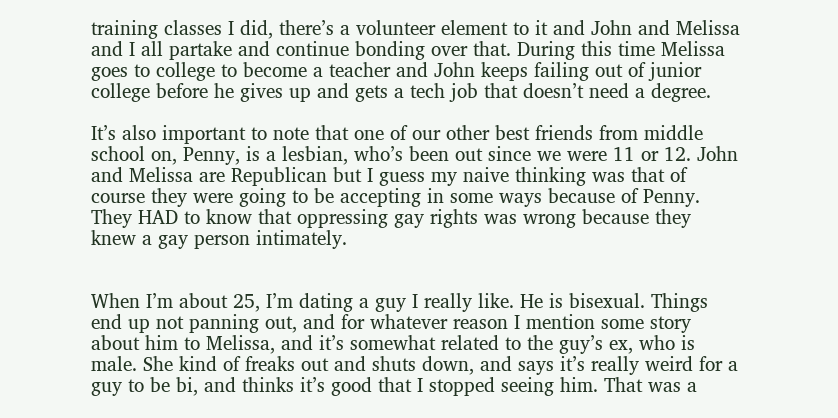training classes I did, there’s a volunteer element to it and John and Melissa and I all partake and continue bonding over that. During this time Melissa goes to college to become a teacher and John keeps failing out of junior college before he gives up and gets a tech job that doesn’t need a degree.

It’s also important to note that one of our other best friends from middle school on, Penny, is a lesbian, who’s been out since we were 11 or 12. John and Melissa are Republican but I guess my naive thinking was that of course they were going to be accepting in some ways because of Penny. They HAD to know that oppressing gay rights was wrong because they knew a gay person intimately.


When I’m about 25, I’m dating a guy I really like. He is bisexual. Things end up not panning out, and for whatever reason I mention some story about him to Melissa, and it’s somewhat related to the guy’s ex, who is male. She kind of freaks out and shuts down, and says it’s really weird for a guy to be bi, and thinks it’s good that I stopped seeing him. That was a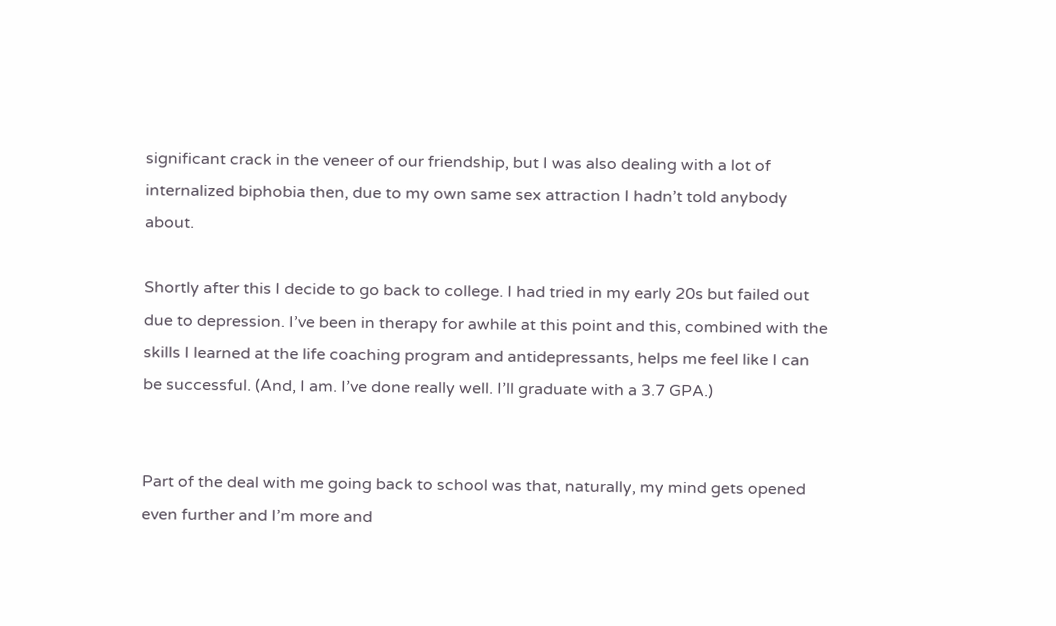significant crack in the veneer of our friendship, but I was also dealing with a lot of internalized biphobia then, due to my own same sex attraction I hadn’t told anybody about.

Shortly after this I decide to go back to college. I had tried in my early 20s but failed out due to depression. I’ve been in therapy for awhile at this point and this, combined with the skills I learned at the life coaching program and antidepressants, helps me feel like I can be successful. (And, I am. I’ve done really well. I’ll graduate with a 3.7 GPA.)


Part of the deal with me going back to school was that, naturally, my mind gets opened even further and I’m more and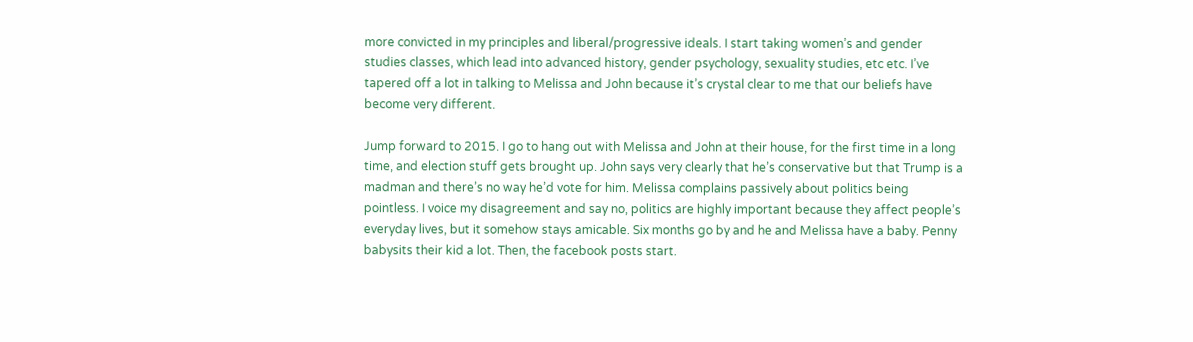more convicted in my principles and liberal/progressive ideals. I start taking women’s and gender studies classes, which lead into advanced history, gender psychology, sexuality studies, etc etc. I’ve tapered off a lot in talking to Melissa and John because it’s crystal clear to me that our beliefs have become very different.

Jump forward to 2015. I go to hang out with Melissa and John at their house, for the first time in a long time, and election stuff gets brought up. John says very clearly that he’s conservative but that Trump is a madman and there’s no way he’d vote for him. Melissa complains passively about politics being pointless. I voice my disagreement and say no, politics are highly important because they affect people’s everyday lives, but it somehow stays amicable. Six months go by and he and Melissa have a baby. Penny babysits their kid a lot. Then, the facebook posts start.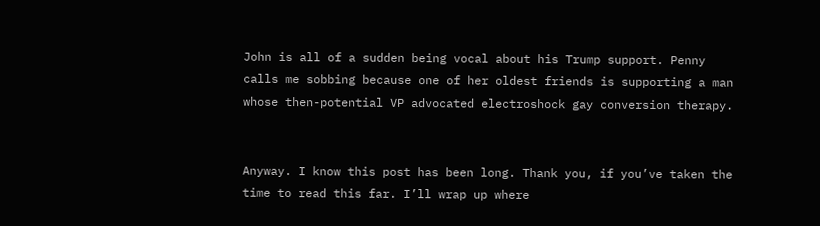John is all of a sudden being vocal about his Trump support. Penny calls me sobbing because one of her oldest friends is supporting a man whose then-potential VP advocated electroshock gay conversion therapy.


Anyway. I know this post has been long. Thank you, if you’ve taken the time to read this far. I’ll wrap up where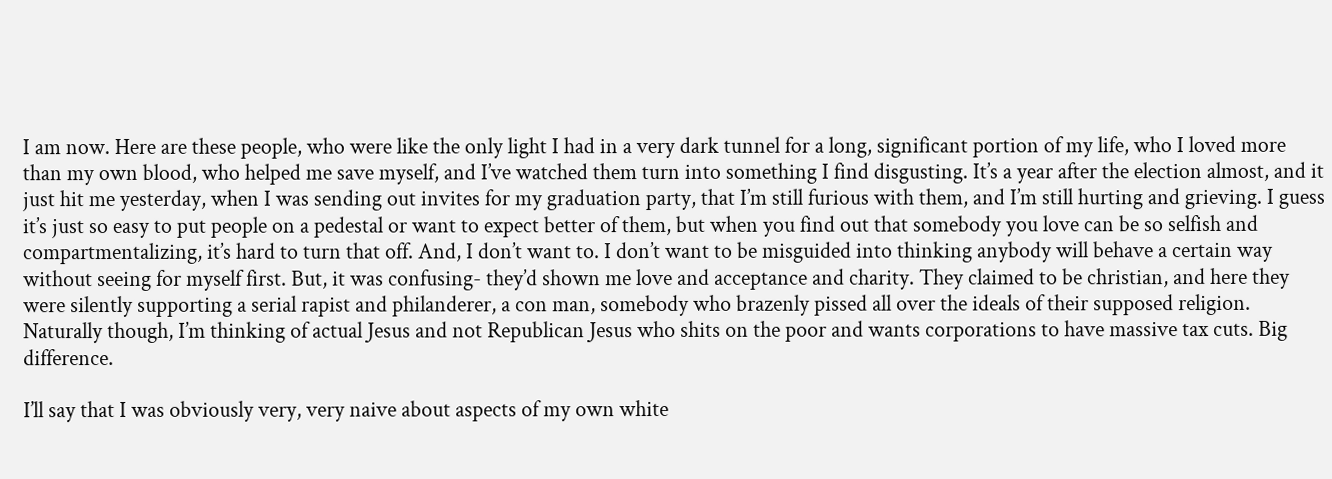I am now. Here are these people, who were like the only light I had in a very dark tunnel for a long, significant portion of my life, who I loved more than my own blood, who helped me save myself, and I’ve watched them turn into something I find disgusting. It’s a year after the election almost, and it just hit me yesterday, when I was sending out invites for my graduation party, that I’m still furious with them, and I’m still hurting and grieving. I guess it’s just so easy to put people on a pedestal or want to expect better of them, but when you find out that somebody you love can be so selfish and compartmentalizing, it’s hard to turn that off. And, I don’t want to. I don’t want to be misguided into thinking anybody will behave a certain way without seeing for myself first. But, it was confusing- they’d shown me love and acceptance and charity. They claimed to be christian, and here they were silently supporting a serial rapist and philanderer, a con man, somebody who brazenly pissed all over the ideals of their supposed religion. Naturally though, I’m thinking of actual Jesus and not Republican Jesus who shits on the poor and wants corporations to have massive tax cuts. Big difference.

I’ll say that I was obviously very, very naive about aspects of my own white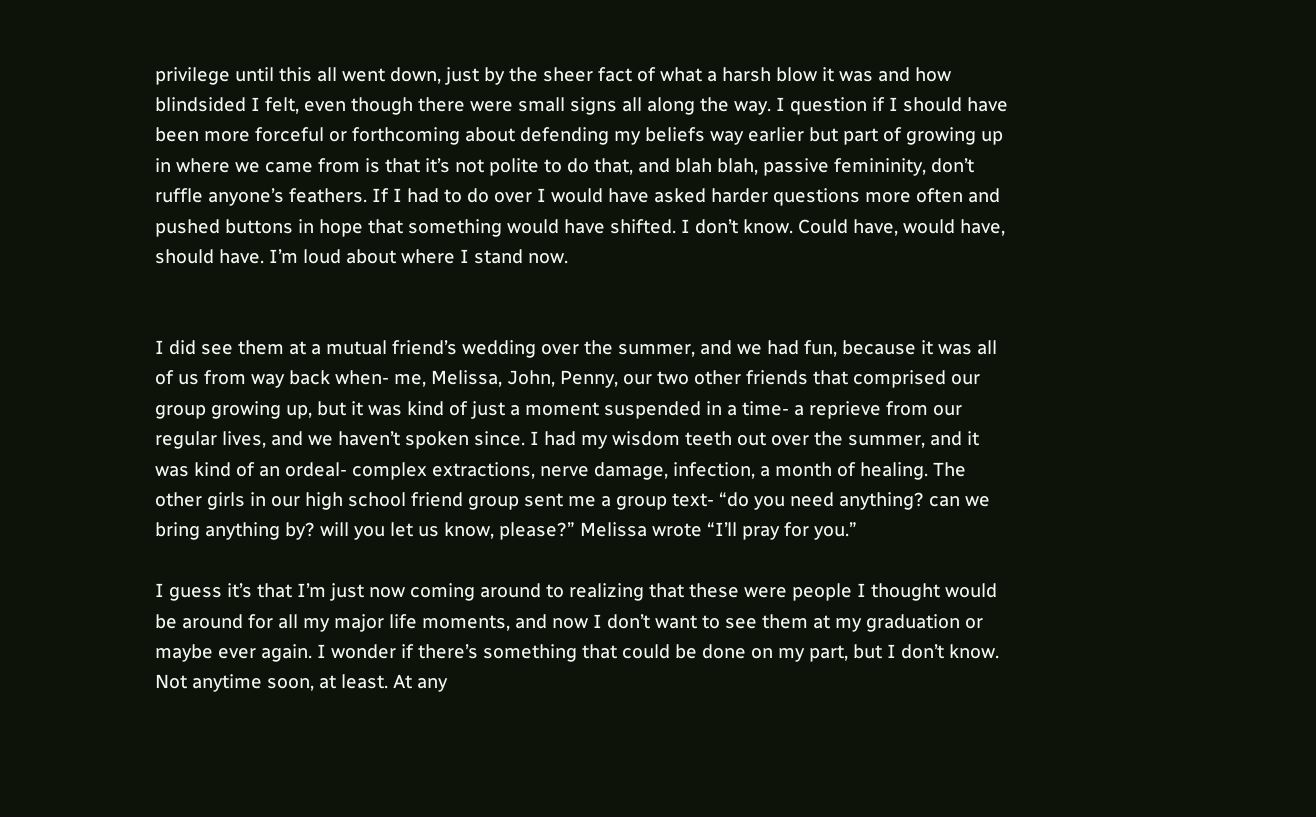privilege until this all went down, just by the sheer fact of what a harsh blow it was and how blindsided I felt, even though there were small signs all along the way. I question if I should have been more forceful or forthcoming about defending my beliefs way earlier but part of growing up in where we came from is that it’s not polite to do that, and blah blah, passive femininity, don’t ruffle anyone’s feathers. If I had to do over I would have asked harder questions more often and pushed buttons in hope that something would have shifted. I don’t know. Could have, would have, should have. I’m loud about where I stand now.


I did see them at a mutual friend’s wedding over the summer, and we had fun, because it was all of us from way back when- me, Melissa, John, Penny, our two other friends that comprised our group growing up, but it was kind of just a moment suspended in a time- a reprieve from our regular lives, and we haven’t spoken since. I had my wisdom teeth out over the summer, and it was kind of an ordeal- complex extractions, nerve damage, infection, a month of healing. The other girls in our high school friend group sent me a group text- “do you need anything? can we bring anything by? will you let us know, please?” Melissa wrote “I’ll pray for you.”

I guess it’s that I’m just now coming around to realizing that these were people I thought would be around for all my major life moments, and now I don’t want to see them at my graduation or maybe ever again. I wonder if there’s something that could be done on my part, but I don’t know. Not anytime soon, at least. At any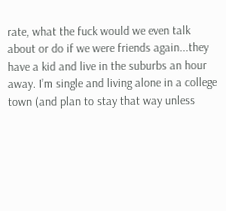rate, what the fuck would we even talk about or do if we were friends again...they have a kid and live in the suburbs an hour away. I’m single and living alone in a college town (and plan to stay that way unless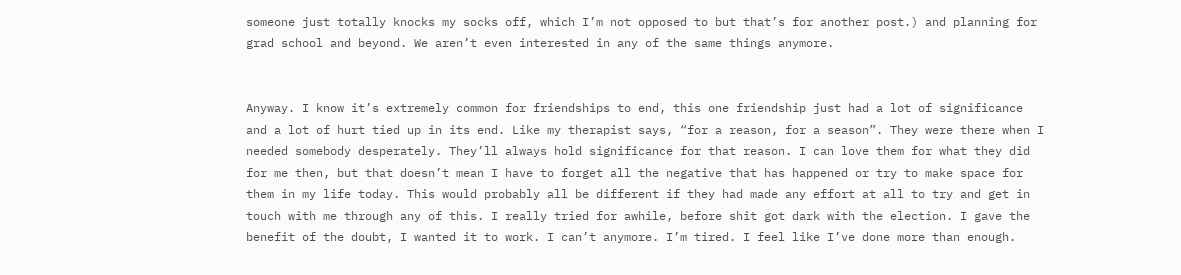someone just totally knocks my socks off, which I’m not opposed to but that’s for another post.) and planning for grad school and beyond. We aren’t even interested in any of the same things anymore.


Anyway. I know it’s extremely common for friendships to end, this one friendship just had a lot of significance and a lot of hurt tied up in its end. Like my therapist says, “for a reason, for a season”. They were there when I needed somebody desperately. They’ll always hold significance for that reason. I can love them for what they did for me then, but that doesn’t mean I have to forget all the negative that has happened or try to make space for them in my life today. This would probably all be different if they had made any effort at all to try and get in touch with me through any of this. I really tried for awhile, before shit got dark with the election. I gave the benefit of the doubt, I wanted it to work. I can’t anymore. I’m tired. I feel like I’ve done more than enough.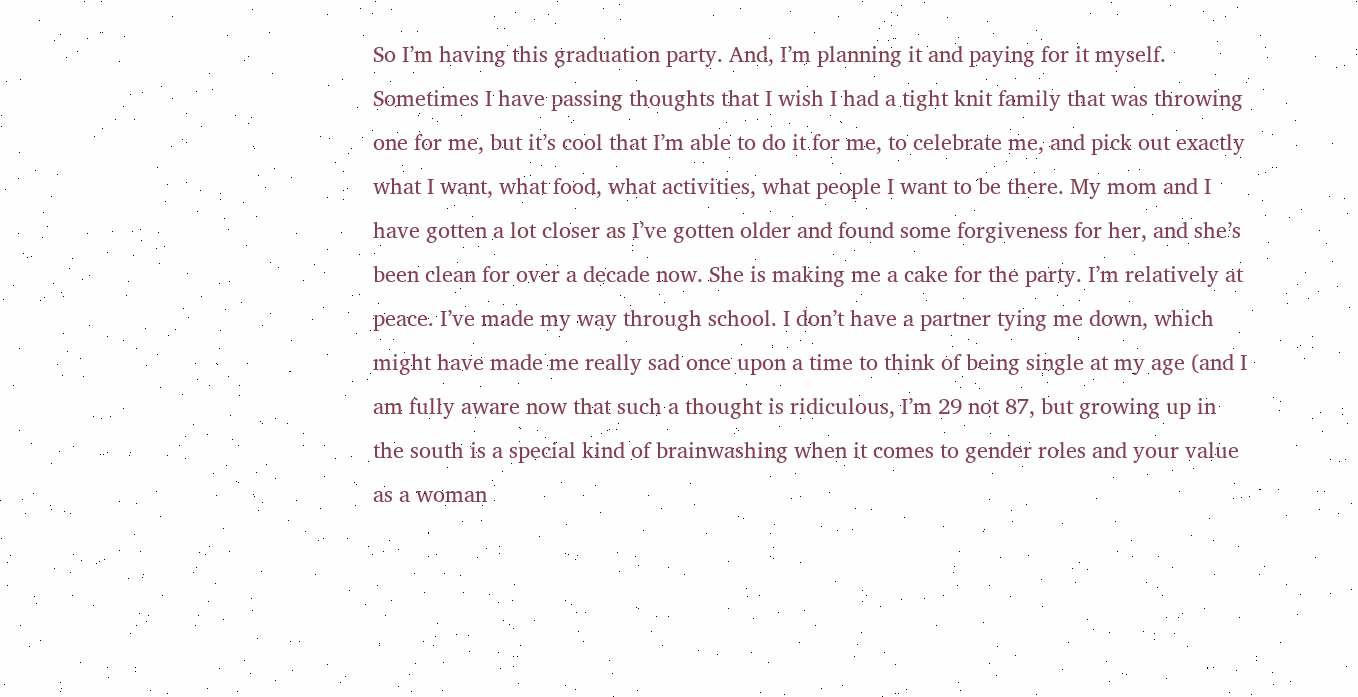So I’m having this graduation party. And, I’m planning it and paying for it myself. Sometimes I have passing thoughts that I wish I had a tight knit family that was throwing one for me, but it’s cool that I’m able to do it for me, to celebrate me, and pick out exactly what I want, what food, what activities, what people I want to be there. My mom and I have gotten a lot closer as I’ve gotten older and found some forgiveness for her, and she’s been clean for over a decade now. She is making me a cake for the party. I’m relatively at peace. I’ve made my way through school. I don’t have a partner tying me down, which might have made me really sad once upon a time to think of being single at my age (and I am fully aware now that such a thought is ridiculous, I’m 29 not 87, but growing up in the south is a special kind of brainwashing when it comes to gender roles and your value as a woman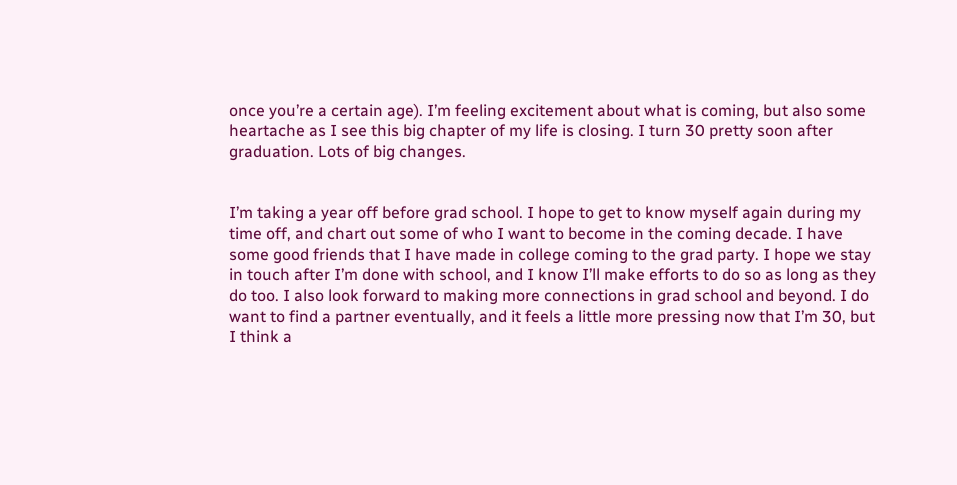once you’re a certain age). I’m feeling excitement about what is coming, but also some heartache as I see this big chapter of my life is closing. I turn 30 pretty soon after graduation. Lots of big changes.


I’m taking a year off before grad school. I hope to get to know myself again during my time off, and chart out some of who I want to become in the coming decade. I have some good friends that I have made in college coming to the grad party. I hope we stay in touch after I’m done with school, and I know I’ll make efforts to do so as long as they do too. I also look forward to making more connections in grad school and beyond. I do want to find a partner eventually, and it feels a little more pressing now that I’m 30, but I think a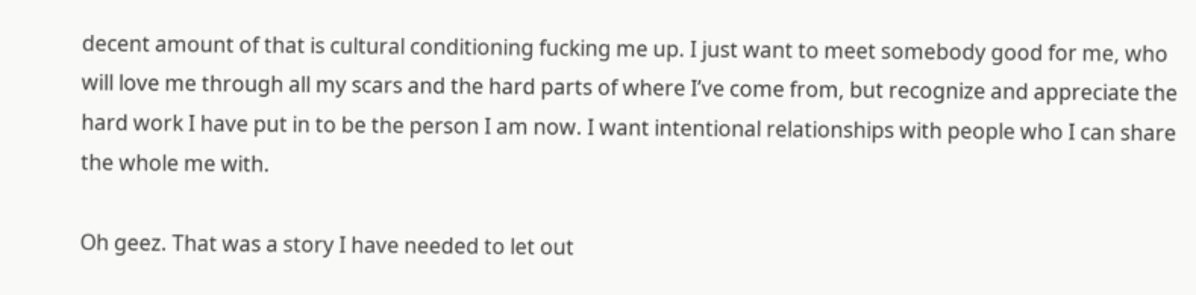decent amount of that is cultural conditioning fucking me up. I just want to meet somebody good for me, who will love me through all my scars and the hard parts of where I’ve come from, but recognize and appreciate the hard work I have put in to be the person I am now. I want intentional relationships with people who I can share the whole me with.

Oh geez. That was a story I have needed to let out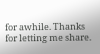for awhile. Thanks for letting me share.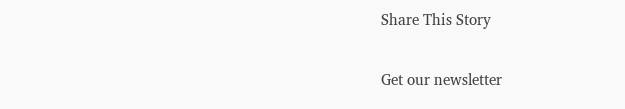Share This Story

Get our newsletter